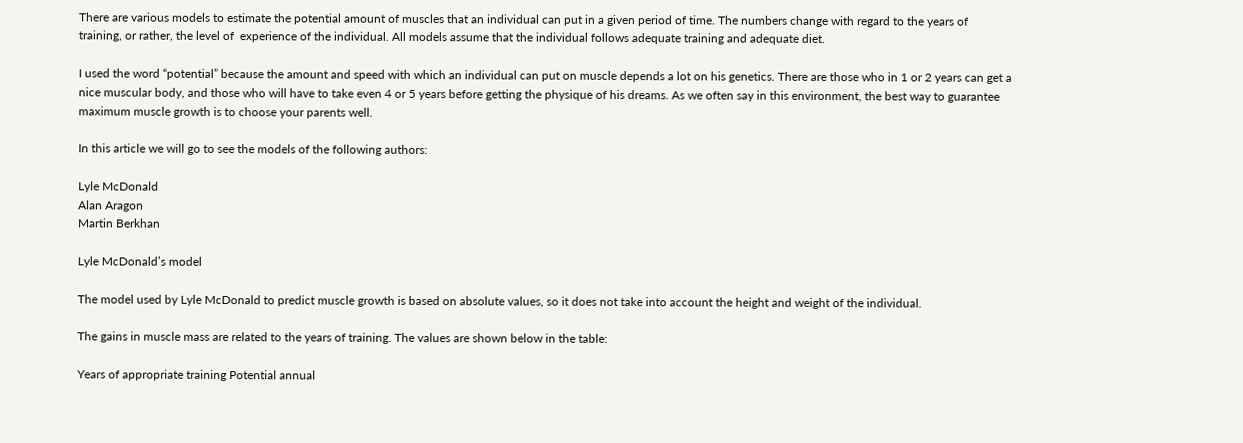There are various models to estimate the potential amount of muscles that an individual can put in a given period of time. The numbers change with regard to the years of training, or rather, the level of  experience of the individual. All models assume that the individual follows adequate training and adequate diet.

I used the word “potential” because the amount and speed with which an individual can put on muscle depends a lot on his genetics. There are those who in 1 or 2 years can get a nice muscular body, and those who will have to take even 4 or 5 years before getting the physique of his dreams. As we often say in this environment, the best way to guarantee maximum muscle growth is to choose your parents well.

In this article we will go to see the models of the following authors:

Lyle McDonald
Alan Aragon
Martin Berkhan

Lyle McDonald’s model

The model used by Lyle McDonald to predict muscle growth is based on absolute values, so it does not take into account the height and weight of the individual.

The gains in muscle mass are related to the years of training. The values are shown below in the table:

Years of appropriate training Potential annual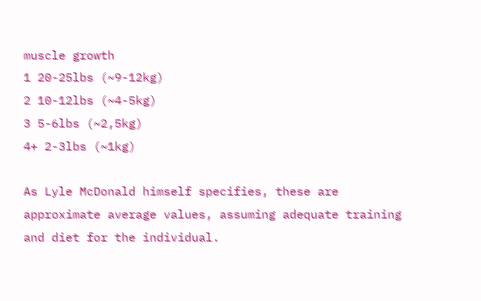muscle growth
1 20-25lbs (~9-12kg)
2 10-12lbs (~4-5kg)
3 5-6lbs (~2,5kg)
4+ 2-3lbs (~1kg)

As Lyle McDonald himself specifies, these are approximate average values, assuming adequate training and diet for the individual.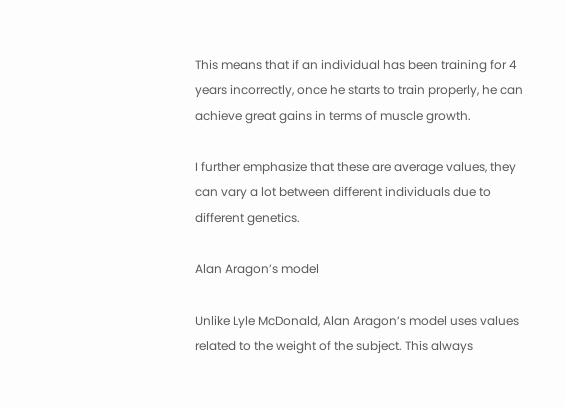This means that if an individual has been training for 4 years incorrectly, once he starts to train properly, he can achieve great gains in terms of muscle growth.

I further emphasize that these are average values, they can vary a lot between different individuals due to different genetics.

Alan Aragon’s model

Unlike Lyle McDonald, Alan Aragon’s model uses values related to the weight of the subject. This always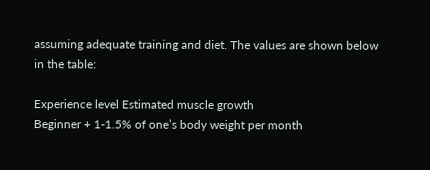assuming adequate training and diet. The values are shown below in the table:

Experience level Estimated muscle growth
Beginner + 1-1.5% of one’s body weight per month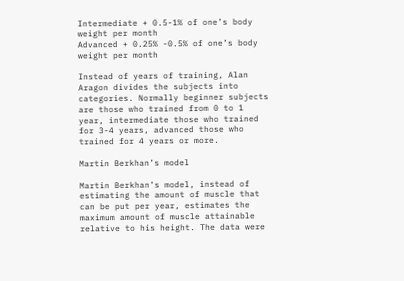Intermediate + 0.5-1% of one’s body weight per month
Advanced + 0.25% -0.5% of one’s body weight per month

Instead of years of training, Alan Aragon divides the subjects into categories. Normally beginner subjects are those who trained from 0 to 1 year, intermediate those who trained for 3-4 years, advanced those who trained for 4 years or more.

Martin Berkhan’s model

Martin Berkhan’s model, instead of estimating the amount of muscle that can be put per year, estimates the maximum amount of muscle attainable relative to his height. The data were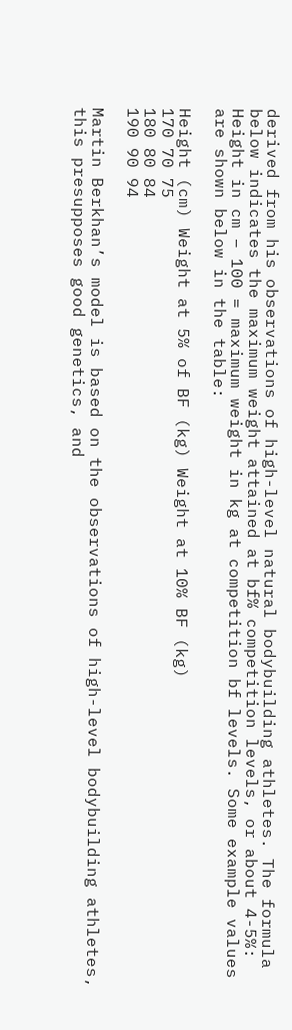derived from his observations of high-level natural bodybuilding athletes. The formula below indicates the maximum weight attained at bf% competition levels, or about 4-5%: Height in cm – 100 = maximum weight in kg at competition bf levels. Some example values are shown below in the table:

Height (cm) Weight at 5% of BF (kg) Weight at 10% BF (kg)
170 70 75
180 80 84
190 90 94

Martin Berkhan’s model is based on the observations of high-level bodybuilding athletes, this presupposes good genetics, and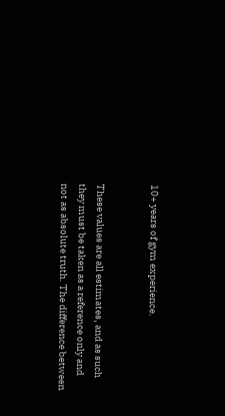10+ years of gym experience.


These values are all estimates, and as such they must be taken as a reference only and not as absolute truth. The difference between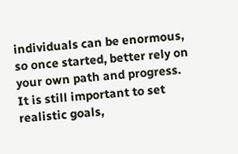individuals can be enormous, so once started, better rely on your own path and progress. It is still important to set realistic goals,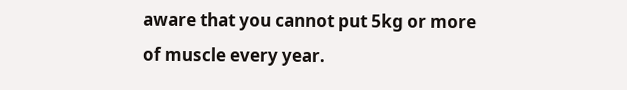aware that you cannot put 5kg or more of muscle every year.